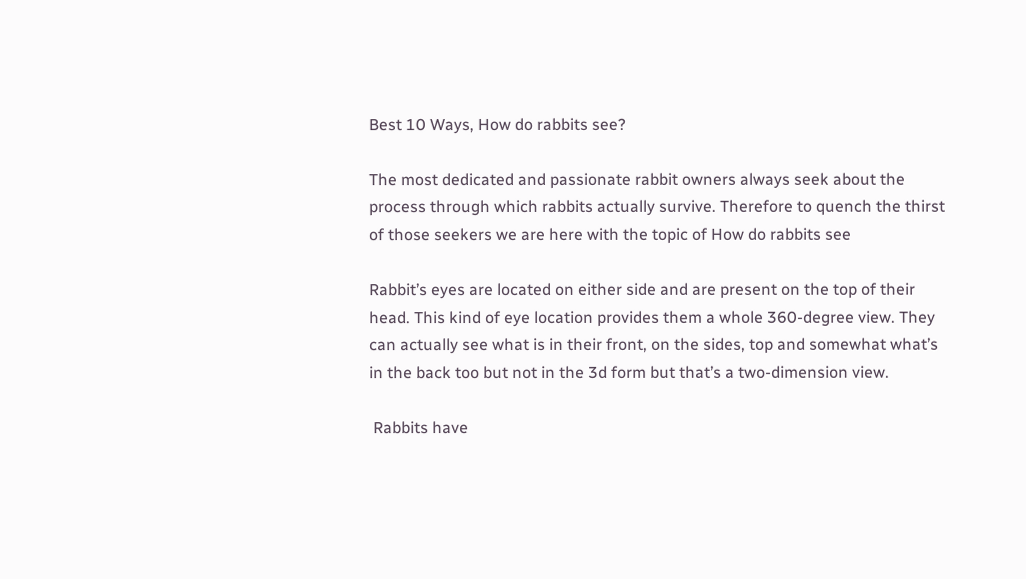Best 10 Ways, How do rabbits see?

The most dedicated and passionate rabbit owners always seek about the process through which rabbits actually survive. Therefore to quench the thirst of those seekers we are here with the topic of How do rabbits see

Rabbit’s eyes are located on either side and are present on the top of their head. This kind of eye location provides them a whole 360-degree view. They can actually see what is in their front, on the sides, top and somewhat what’s in the back too but not in the 3d form but that’s a two-dimension view.

 Rabbits have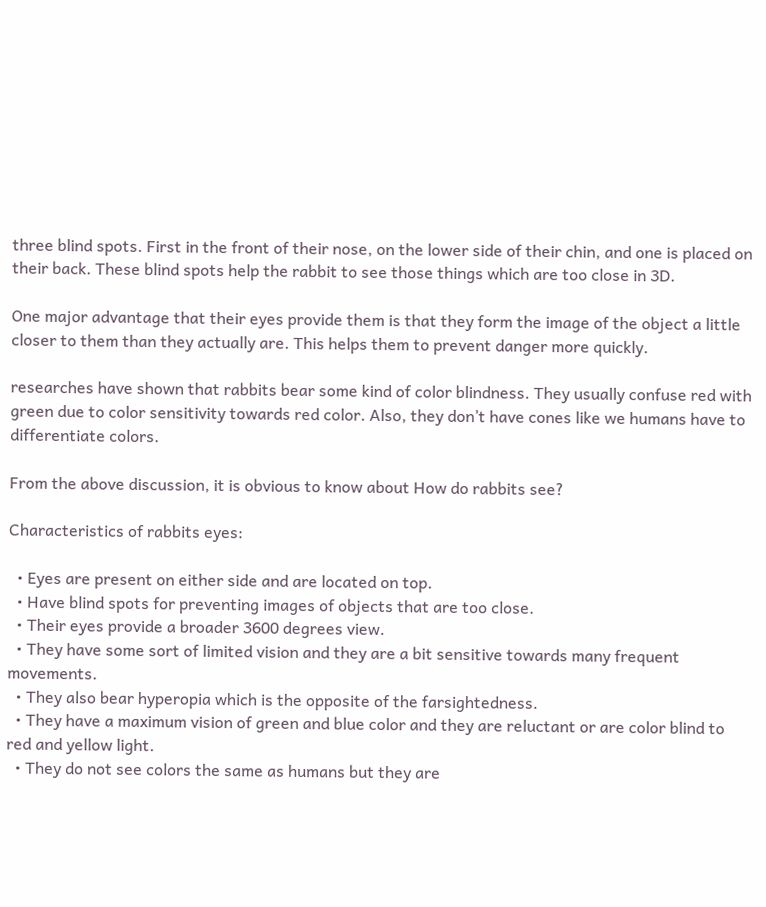three blind spots. First in the front of their nose, on the lower side of their chin, and one is placed on their back. These blind spots help the rabbit to see those things which are too close in 3D.

One major advantage that their eyes provide them is that they form the image of the object a little closer to them than they actually are. This helps them to prevent danger more quickly.

researches have shown that rabbits bear some kind of color blindness. They usually confuse red with green due to color sensitivity towards red color. Also, they don’t have cones like we humans have to differentiate colors.

From the above discussion, it is obvious to know about How do rabbits see?

Characteristics of rabbits eyes:

  • Eyes are present on either side and are located on top.
  • Have blind spots for preventing images of objects that are too close.
  • Their eyes provide a broader 3600 degrees view.
  • They have some sort of limited vision and they are a bit sensitive towards many frequent movements.
  • They also bear hyperopia which is the opposite of the farsightedness.
  • They have a maximum vision of green and blue color and they are reluctant or are color blind to red and yellow light.
  • They do not see colors the same as humans but they are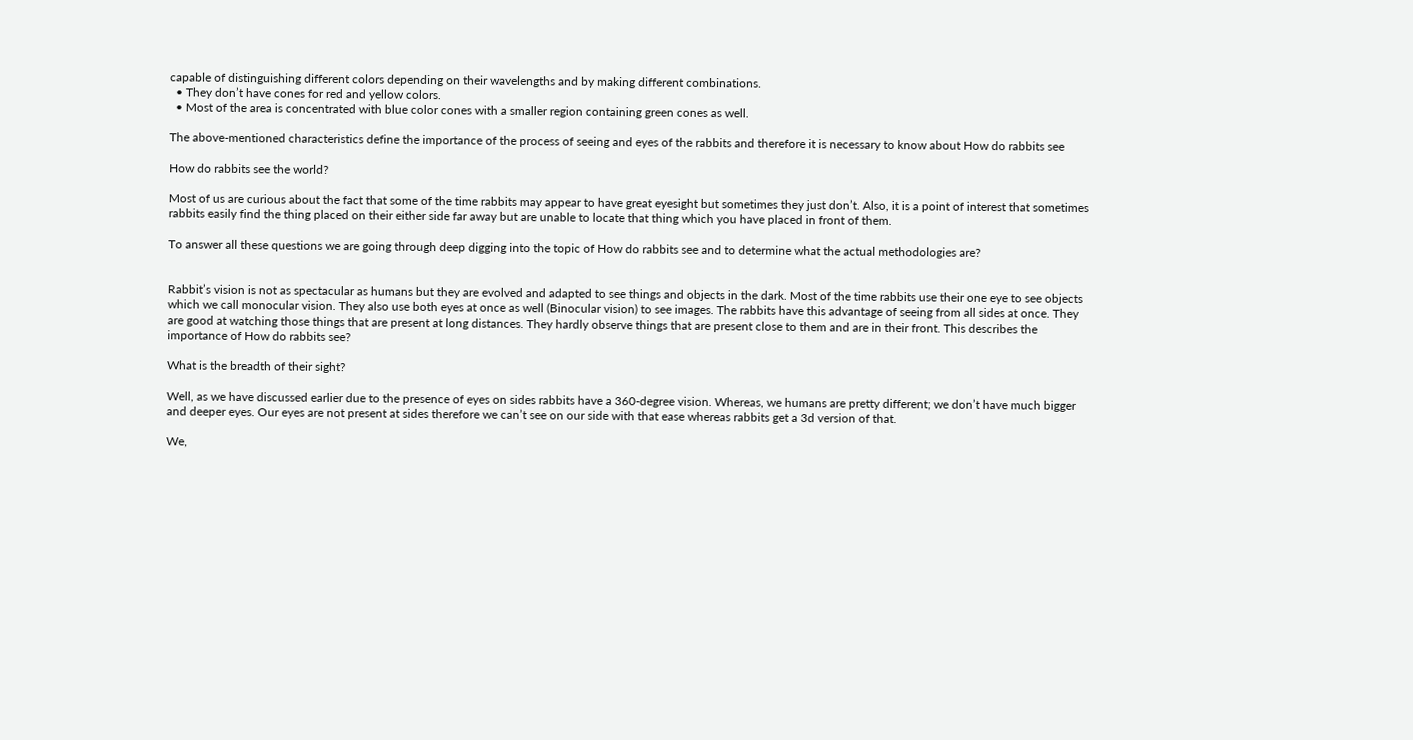capable of distinguishing different colors depending on their wavelengths and by making different combinations.
  • They don’t have cones for red and yellow colors.
  • Most of the area is concentrated with blue color cones with a smaller region containing green cones as well.

The above-mentioned characteristics define the importance of the process of seeing and eyes of the rabbits and therefore it is necessary to know about How do rabbits see

How do rabbits see the world?

Most of us are curious about the fact that some of the time rabbits may appear to have great eyesight but sometimes they just don’t. Also, it is a point of interest that sometimes rabbits easily find the thing placed on their either side far away but are unable to locate that thing which you have placed in front of them.

To answer all these questions we are going through deep digging into the topic of How do rabbits see and to determine what the actual methodologies are?


Rabbit’s vision is not as spectacular as humans but they are evolved and adapted to see things and objects in the dark. Most of the time rabbits use their one eye to see objects which we call monocular vision. They also use both eyes at once as well (Binocular vision) to see images. The rabbits have this advantage of seeing from all sides at once. They are good at watching those things that are present at long distances. They hardly observe things that are present close to them and are in their front. This describes the importance of How do rabbits see?

What is the breadth of their sight?

Well, as we have discussed earlier due to the presence of eyes on sides rabbits have a 360-degree vision. Whereas, we humans are pretty different; we don’t have much bigger and deeper eyes. Our eyes are not present at sides therefore we can’t see on our side with that ease whereas rabbits get a 3d version of that.

We,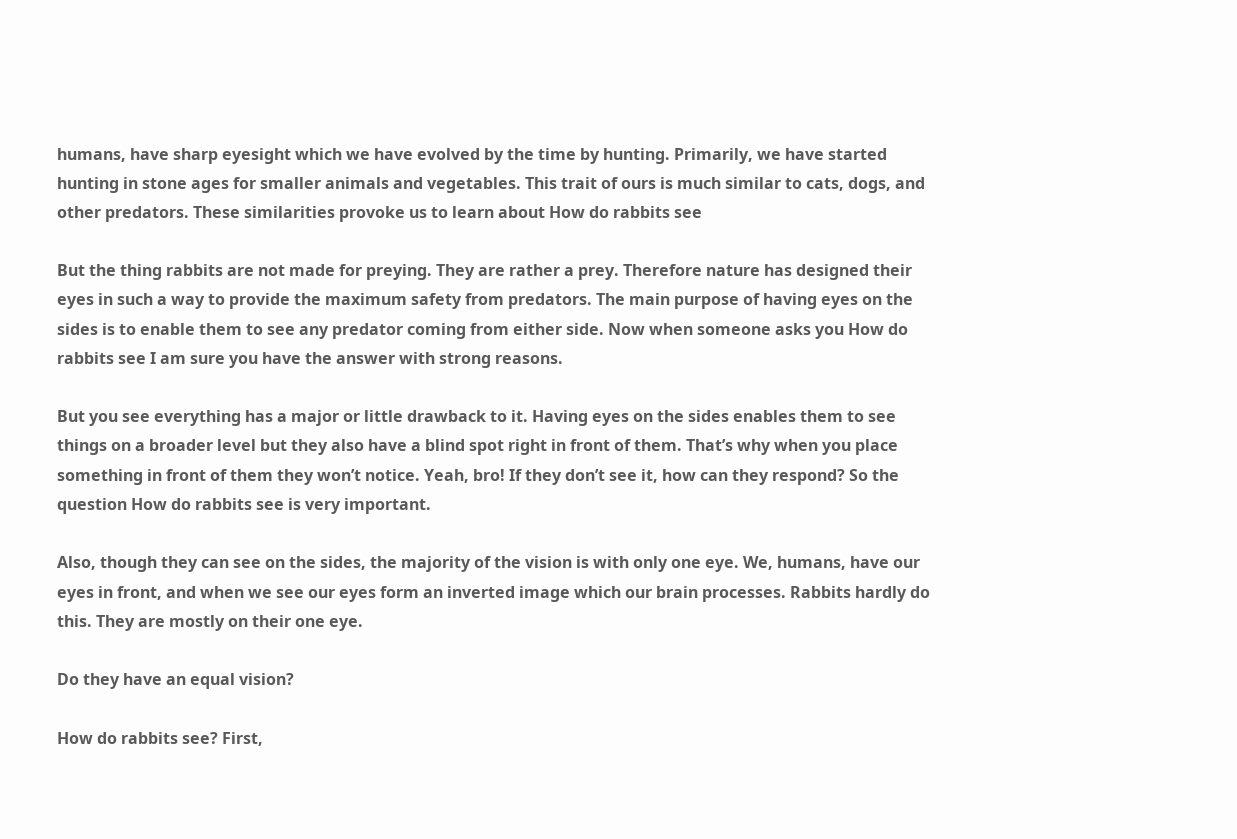humans, have sharp eyesight which we have evolved by the time by hunting. Primarily, we have started hunting in stone ages for smaller animals and vegetables. This trait of ours is much similar to cats, dogs, and other predators. These similarities provoke us to learn about How do rabbits see

But the thing rabbits are not made for preying. They are rather a prey. Therefore nature has designed their eyes in such a way to provide the maximum safety from predators. The main purpose of having eyes on the sides is to enable them to see any predator coming from either side. Now when someone asks you How do rabbits see I am sure you have the answer with strong reasons.

But you see everything has a major or little drawback to it. Having eyes on the sides enables them to see things on a broader level but they also have a blind spot right in front of them. That’s why when you place something in front of them they won’t notice. Yeah, bro! If they don’t see it, how can they respond? So the question How do rabbits see is very important.

Also, though they can see on the sides, the majority of the vision is with only one eye. We, humans, have our eyes in front, and when we see our eyes form an inverted image which our brain processes. Rabbits hardly do this. They are mostly on their one eye.

Do they have an equal vision?

How do rabbits see? First,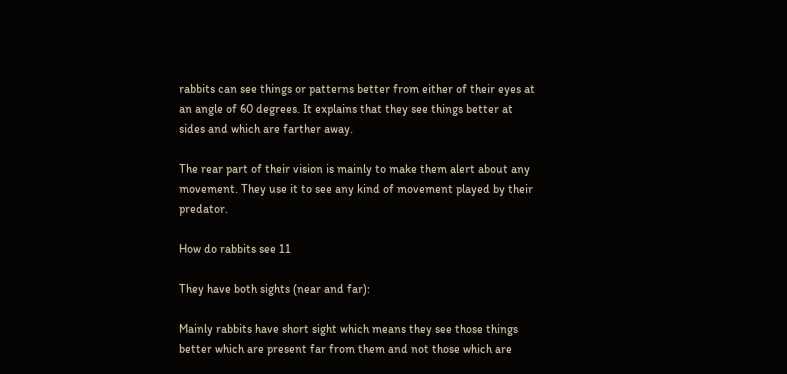rabbits can see things or patterns better from either of their eyes at an angle of 60 degrees. It explains that they see things better at sides and which are farther away.

The rear part of their vision is mainly to make them alert about any movement. They use it to see any kind of movement played by their predator.

How do rabbits see 11

They have both sights (near and far):

Mainly rabbits have short sight which means they see those things better which are present far from them and not those which are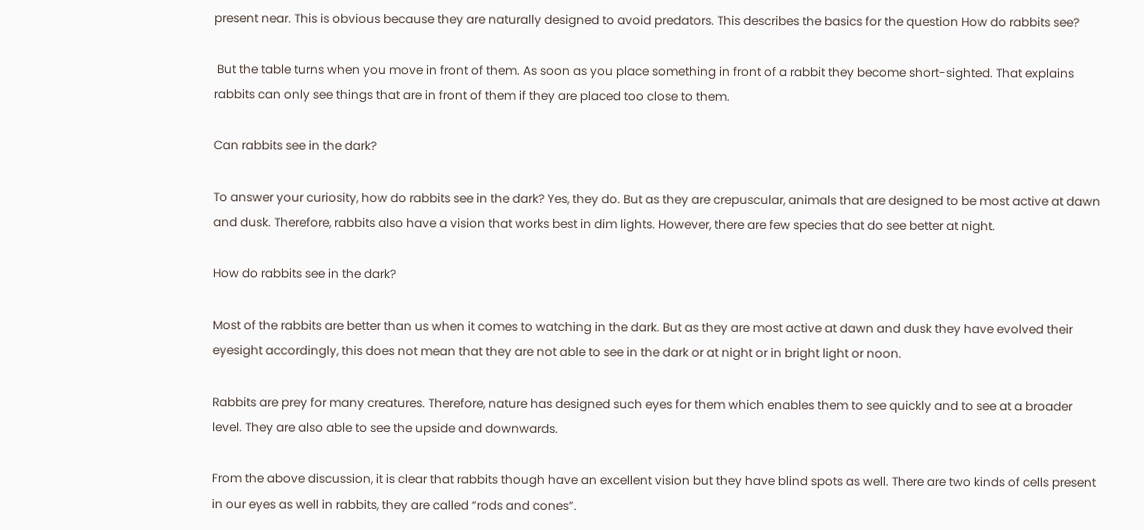present near. This is obvious because they are naturally designed to avoid predators. This describes the basics for the question How do rabbits see?

 But the table turns when you move in front of them. As soon as you place something in front of a rabbit they become short-sighted. That explains rabbits can only see things that are in front of them if they are placed too close to them.

Can rabbits see in the dark?

To answer your curiosity, how do rabbits see in the dark? Yes, they do. But as they are crepuscular, animals that are designed to be most active at dawn and dusk. Therefore, rabbits also have a vision that works best in dim lights. However, there are few species that do see better at night.

How do rabbits see in the dark?

Most of the rabbits are better than us when it comes to watching in the dark. But as they are most active at dawn and dusk they have evolved their eyesight accordingly, this does not mean that they are not able to see in the dark or at night or in bright light or noon.

Rabbits are prey for many creatures. Therefore, nature has designed such eyes for them which enables them to see quickly and to see at a broader level. They are also able to see the upside and downwards.

From the above discussion, it is clear that rabbits though have an excellent vision but they have blind spots as well. There are two kinds of cells present in our eyes as well in rabbits, they are called “rods and cones”.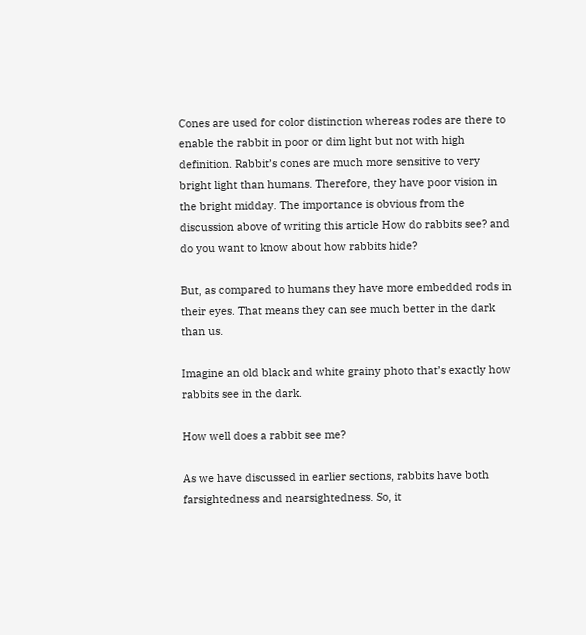Cones are used for color distinction whereas rodes are there to enable the rabbit in poor or dim light but not with high definition. Rabbit’s cones are much more sensitive to very bright light than humans. Therefore, they have poor vision in the bright midday. The importance is obvious from the discussion above of writing this article How do rabbits see? and do you want to know about how rabbits hide?

But, as compared to humans they have more embedded rods in their eyes. That means they can see much better in the dark than us.

Imagine an old black and white grainy photo that’s exactly how rabbits see in the dark.

How well does a rabbit see me?

As we have discussed in earlier sections, rabbits have both farsightedness and nearsightedness. So, it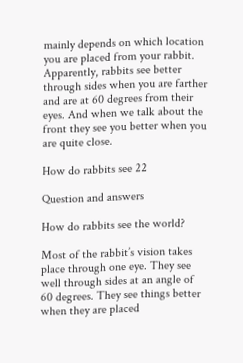mainly depends on which location you are placed from your rabbit. Apparently, rabbits see better through sides when you are farther and are at 60 degrees from their eyes. And when we talk about the front they see you better when you are quite close.

How do rabbits see 22

Question and answers

How do rabbits see the world?

Most of the rabbit’s vision takes place through one eye. They see well through sides at an angle of 60 degrees. They see things better when they are placed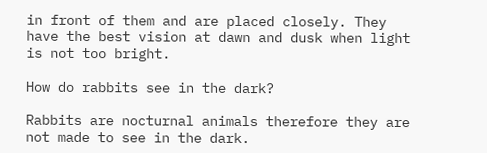in front of them and are placed closely. They have the best vision at dawn and dusk when light is not too bright.

How do rabbits see in the dark?

Rabbits are nocturnal animals therefore they are not made to see in the dark.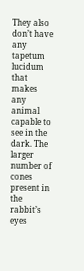They also don’t have any tapetum lucidum that makes any animal capable to see in the dark. The larger number of cones present in the rabbit’s eyes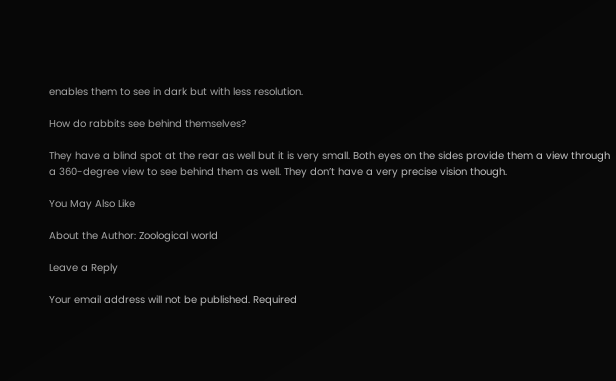enables them to see in dark but with less resolution.

How do rabbits see behind themselves?

They have a blind spot at the rear as well but it is very small. Both eyes on the sides provide them a view through a 360-degree view to see behind them as well. They don’t have a very precise vision though.

You May Also Like

About the Author: Zoological world

Leave a Reply

Your email address will not be published. Required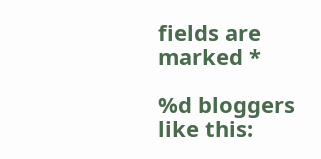fields are marked *

%d bloggers like this: